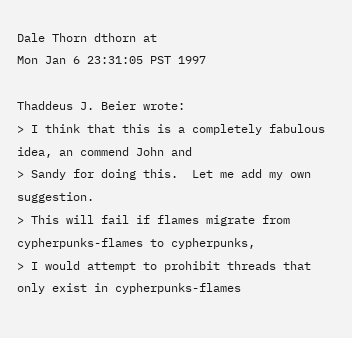Dale Thorn dthorn at
Mon Jan 6 23:31:05 PST 1997

Thaddeus J. Beier wrote:
> I think that this is a completely fabulous idea, an commend John and
> Sandy for doing this.  Let me add my own suggestion.
> This will fail if flames migrate from cypherpunks-flames to cypherpunks,
> I would attempt to prohibit threads that only exist in cypherpunks-flames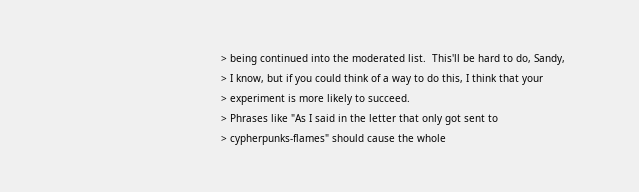> being continued into the moderated list.  This'll be hard to do, Sandy,
> I know, but if you could think of a way to do this, I think that your
> experiment is more likely to succeed.
> Phrases like "As I said in the letter that only got sent to
> cypherpunks-flames" should cause the whole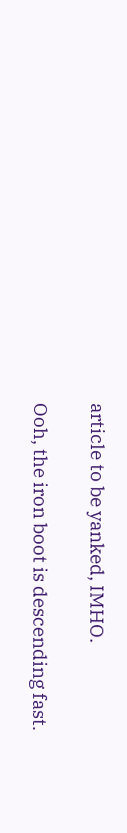article to be yanked, IMHO.

Ooh, the iron boot is descending fast.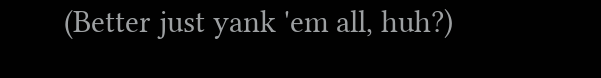(Better just yank 'em all, huh?)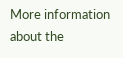More information about the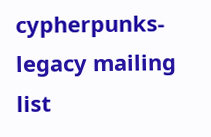cypherpunks-legacy mailing list